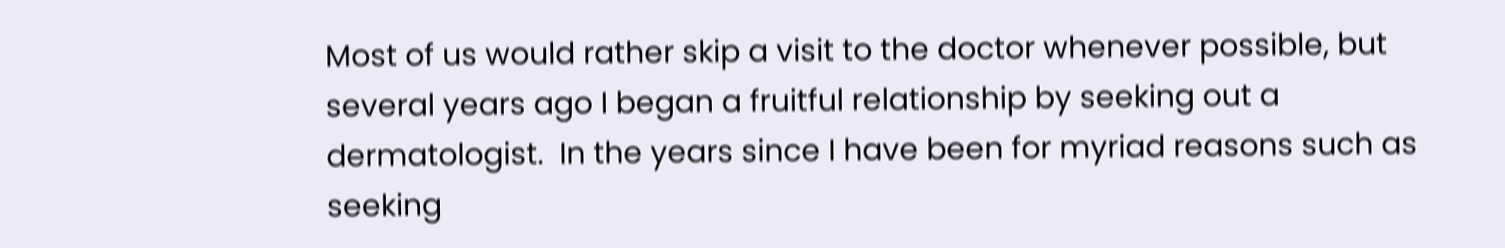Most of us would rather skip a visit to the doctor whenever possible, but several years ago I began a fruitful relationship by seeking out a dermatologist.  In the years since I have been for myriad reasons such as seeking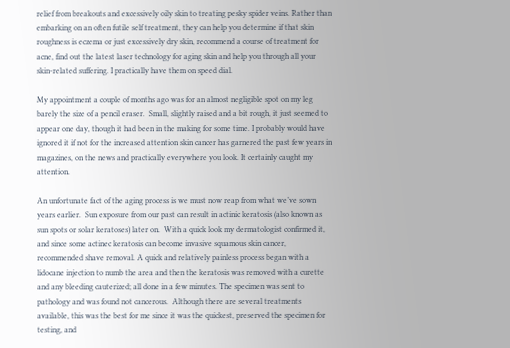relief from breakouts and excessively oily skin to treating pesky spider veins. Rather than embarking on an often futile self treatment, they can help you determine if that skin roughness is eczema or just excessively dry skin, recommend a course of treatment for acne, find out the latest laser technology for aging skin and help you through all your skin-related suffering. I practically have them on speed dial.

My appointment a couple of months ago was for an almost negligible spot on my leg barely the size of a pencil eraser.  Small, slightly raised and a bit rough, it just seemed to appear one day, though it had been in the making for some time. I probably would have ignored it if not for the increased attention skin cancer has garnered the past few years in magazines, on the news and practically everywhere you look. It certainly caught my attention.

An unfortunate fact of the aging process is we must now reap from what we’ve sown years earlier.  Sun exposure from our past can result in actinic keratosis (also known as sun spots or solar keratoses) later on.  With a quick look my dermatologist confirmed it, and since some actinec keratosis can become invasive squamous skin cancer, recommended shave removal. A quick and relatively painless process began with a lidocane injection to numb the area and then the keratosis was removed with a curette and any bleeding cauterized; all done in a few minutes. The specimen was sent to pathology and was found not cancerous.  Although there are several treatments available, this was the best for me since it was the quickest, preserved the specimen for testing, and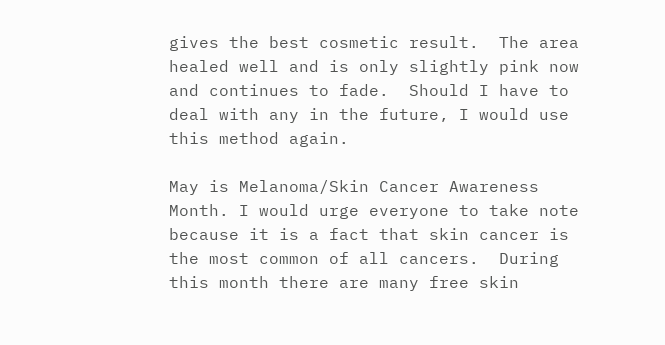gives the best cosmetic result.  The area healed well and is only slightly pink now and continues to fade.  Should I have to deal with any in the future, I would use this method again.

May is Melanoma/Skin Cancer Awareness Month. I would urge everyone to take note because it is a fact that skin cancer is the most common of all cancers.  During this month there are many free skin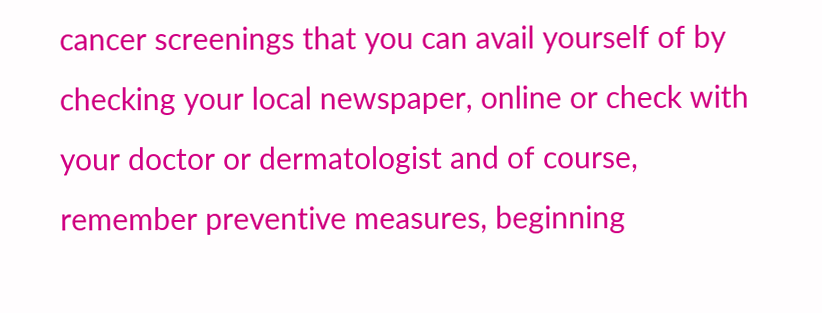cancer screenings that you can avail yourself of by checking your local newspaper, online or check with your doctor or dermatologist and of course, remember preventive measures, beginning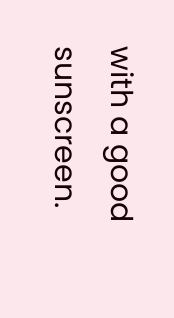with a good sunscreen.